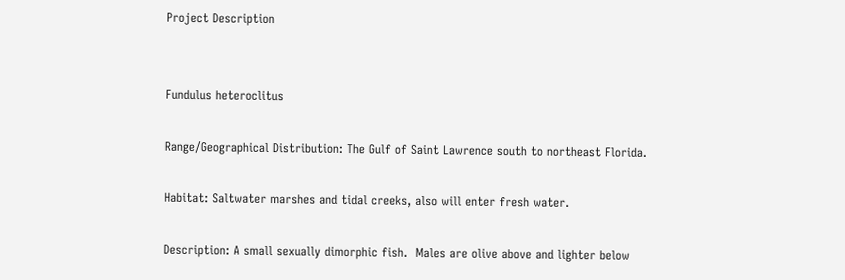Project Description


Fundulus heteroclitus

Range/Geographical Distribution: The Gulf of Saint Lawrence south to northeast Florida.

Habitat: Saltwater marshes and tidal creeks, also will enter fresh water.

Description: A small sexually dimorphic fish.  Males are olive above and lighter below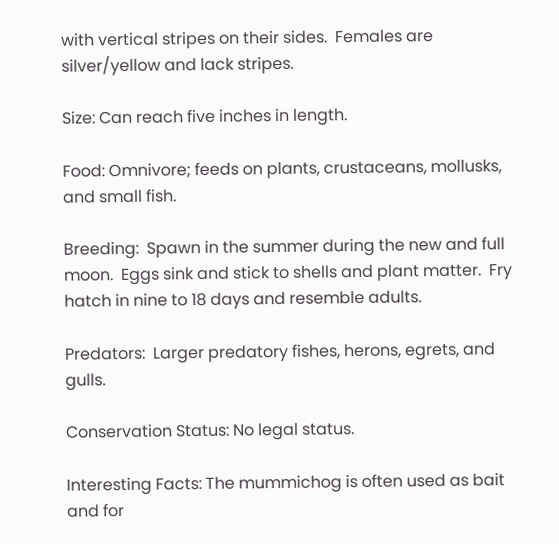with vertical stripes on their sides.  Females are silver/yellow and lack stripes.

Size: Can reach five inches in length.

Food: Omnivore; feeds on plants, crustaceans, mollusks, and small fish.

Breeding:  Spawn in the summer during the new and full moon.  Eggs sink and stick to shells and plant matter.  Fry hatch in nine to 18 days and resemble adults.

Predators:  Larger predatory fishes, herons, egrets, and gulls.

Conservation Status: No legal status.

Interesting Facts: The mummichog is often used as bait and for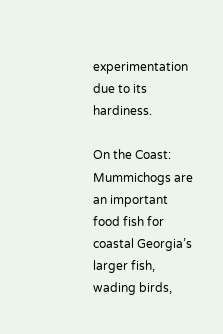experimentation due to its hardiness.

On the Coast: Mummichogs are an important food fish for coastal Georgia’s larger fish, wading birds,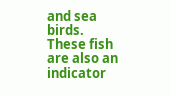and sea birds.  These fish are also an indicator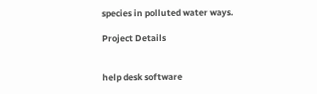species in polluted water ways.

Project Details


help desk software